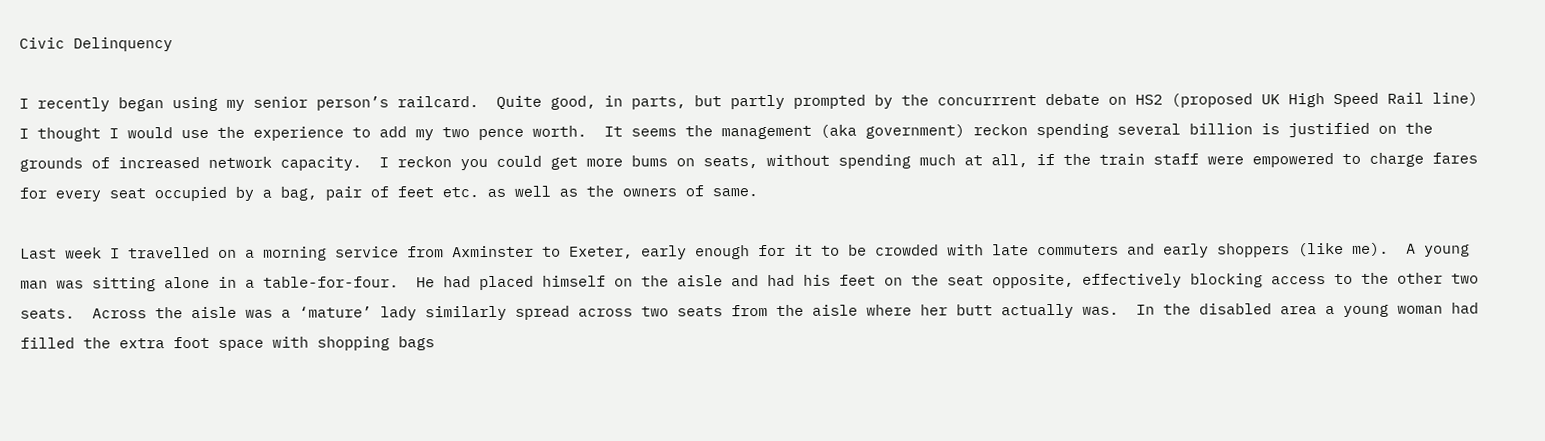Civic Delinquency

I recently began using my senior person’s railcard.  Quite good, in parts, but partly prompted by the concurrrent debate on HS2 (proposed UK High Speed Rail line) I thought I would use the experience to add my two pence worth.  It seems the management (aka government) reckon spending several billion is justified on the grounds of increased network capacity.  I reckon you could get more bums on seats, without spending much at all, if the train staff were empowered to charge fares for every seat occupied by a bag, pair of feet etc. as well as the owners of same.

Last week I travelled on a morning service from Axminster to Exeter, early enough for it to be crowded with late commuters and early shoppers (like me).  A young man was sitting alone in a table-for-four.  He had placed himself on the aisle and had his feet on the seat opposite, effectively blocking access to the other two seats.  Across the aisle was a ‘mature’ lady similarly spread across two seats from the aisle where her butt actually was.  In the disabled area a young woman had filled the extra foot space with shopping bags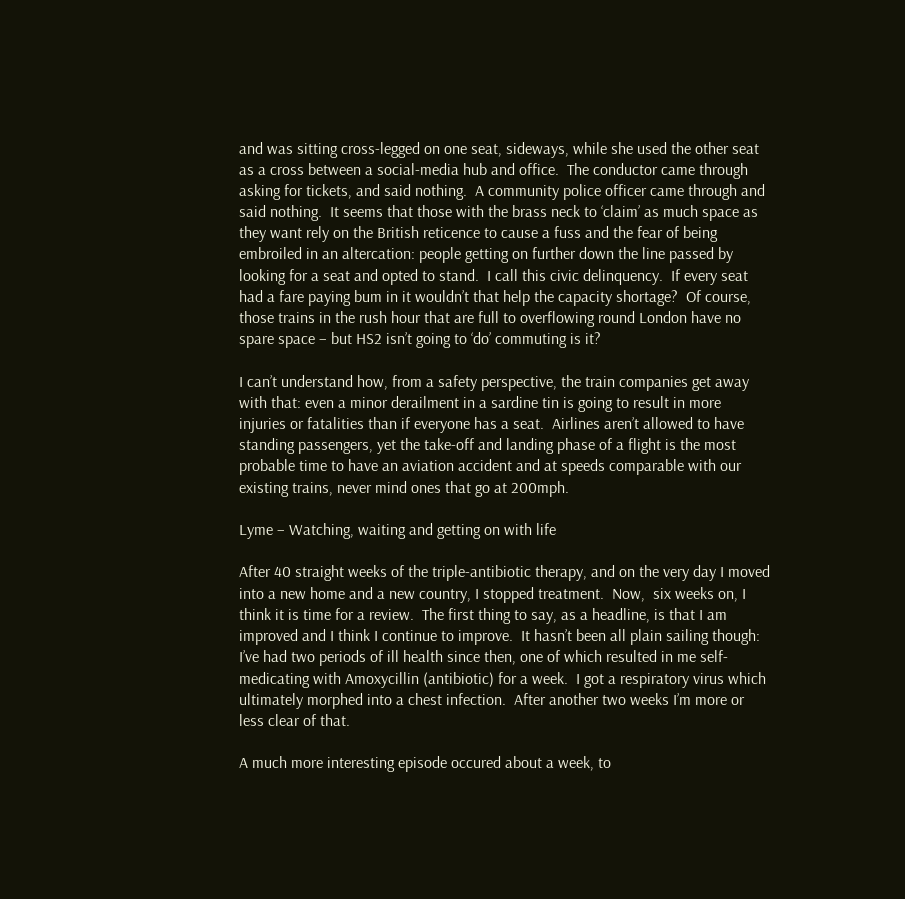and was sitting cross-legged on one seat, sideways, while she used the other seat as a cross between a social-media hub and office.  The conductor came through asking for tickets, and said nothing.  A community police officer came through and said nothing.  It seems that those with the brass neck to ‘claim’ as much space as they want rely on the British reticence to cause a fuss and the fear of being embroiled in an altercation: people getting on further down the line passed by looking for a seat and opted to stand.  I call this civic delinquency.  If every seat had a fare paying bum in it wouldn’t that help the capacity shortage?  Of course, those trains in the rush hour that are full to overflowing round London have no spare space – but HS2 isn’t going to ‘do’ commuting is it?

I can’t understand how, from a safety perspective, the train companies get away with that: even a minor derailment in a sardine tin is going to result in more injuries or fatalities than if everyone has a seat.  Airlines aren’t allowed to have standing passengers, yet the take-off and landing phase of a flight is the most probable time to have an aviation accident and at speeds comparable with our existing trains, never mind ones that go at 200mph.

Lyme – Watching, waiting and getting on with life

After 40 straight weeks of the triple-antibiotic therapy, and on the very day I moved into a new home and a new country, I stopped treatment.  Now,  six weeks on, I think it is time for a review.  The first thing to say, as a headline, is that I am improved and I think I continue to improve.  It hasn’t been all plain sailing though: I’ve had two periods of ill health since then, one of which resulted in me self-medicating with Amoxycillin (antibiotic) for a week.  I got a respiratory virus which ultimately morphed into a chest infection.  After another two weeks I’m more or less clear of that.

A much more interesting episode occured about a week, to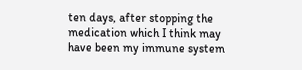ten days, after stopping the medication which I think may have been my immune system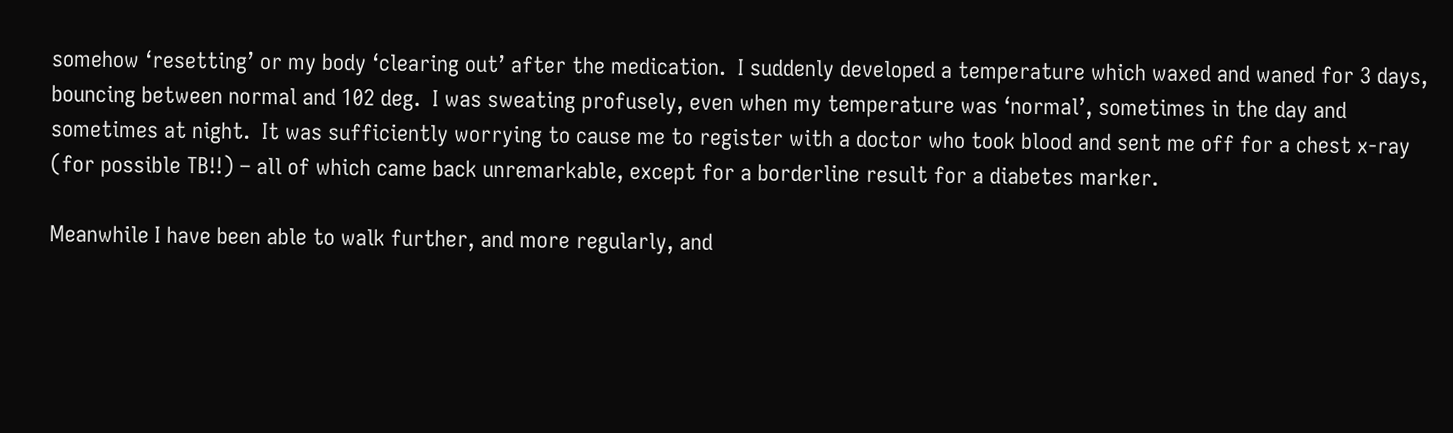somehow ‘resetting’ or my body ‘clearing out’ after the medication.  I suddenly developed a temperature which waxed and waned for 3 days, bouncing between normal and 102 deg.  I was sweating profusely, even when my temperature was ‘normal’, sometimes in the day and sometimes at night.  It was sufficiently worrying to cause me to register with a doctor who took blood and sent me off for a chest x-ray (for possible TB!!) – all of which came back unremarkable, except for a borderline result for a diabetes marker.

Meanwhile I have been able to walk further, and more regularly, and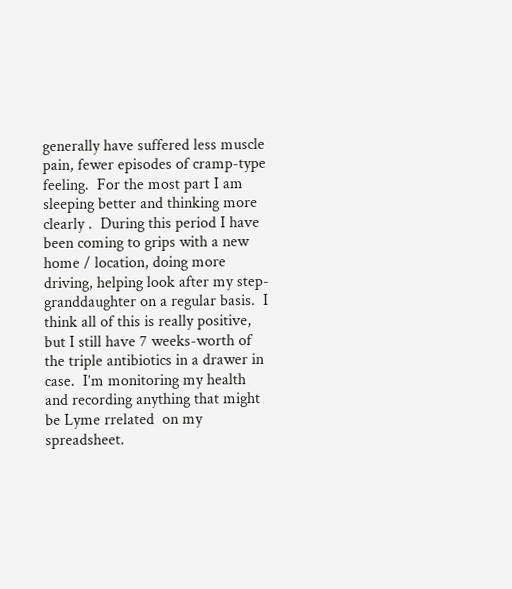generally have suffered less muscle pain, fewer episodes of cramp-type feeling.  For the most part I am sleeping better and thinking more clearly .  During this period I have been coming to grips with a new home / location, doing more driving, helping look after my step-granddaughter on a regular basis.  I think all of this is really positive, but I still have 7 weeks-worth of the triple antibiotics in a drawer in case.  I’m monitoring my health and recording anything that might be Lyme rrelated  on my spreadsheet.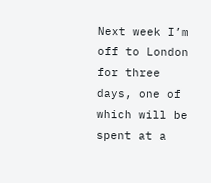Next week I’m off to London for three days, one of which will be spent at a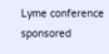Lyme conference sponsored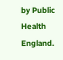by Public Health England.